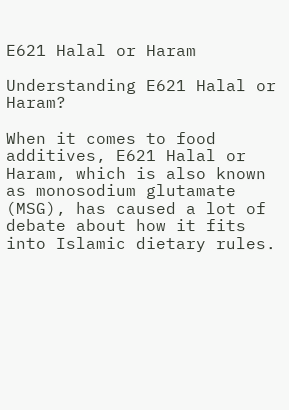E621 Halal or Haram

Understanding E621 Halal or Haram?

When it comes to food additives, E621 Halal or Haram, which is also known as monosodium glutamate (MSG), has caused a lot of debate about how it fits into Islamic dietary rules.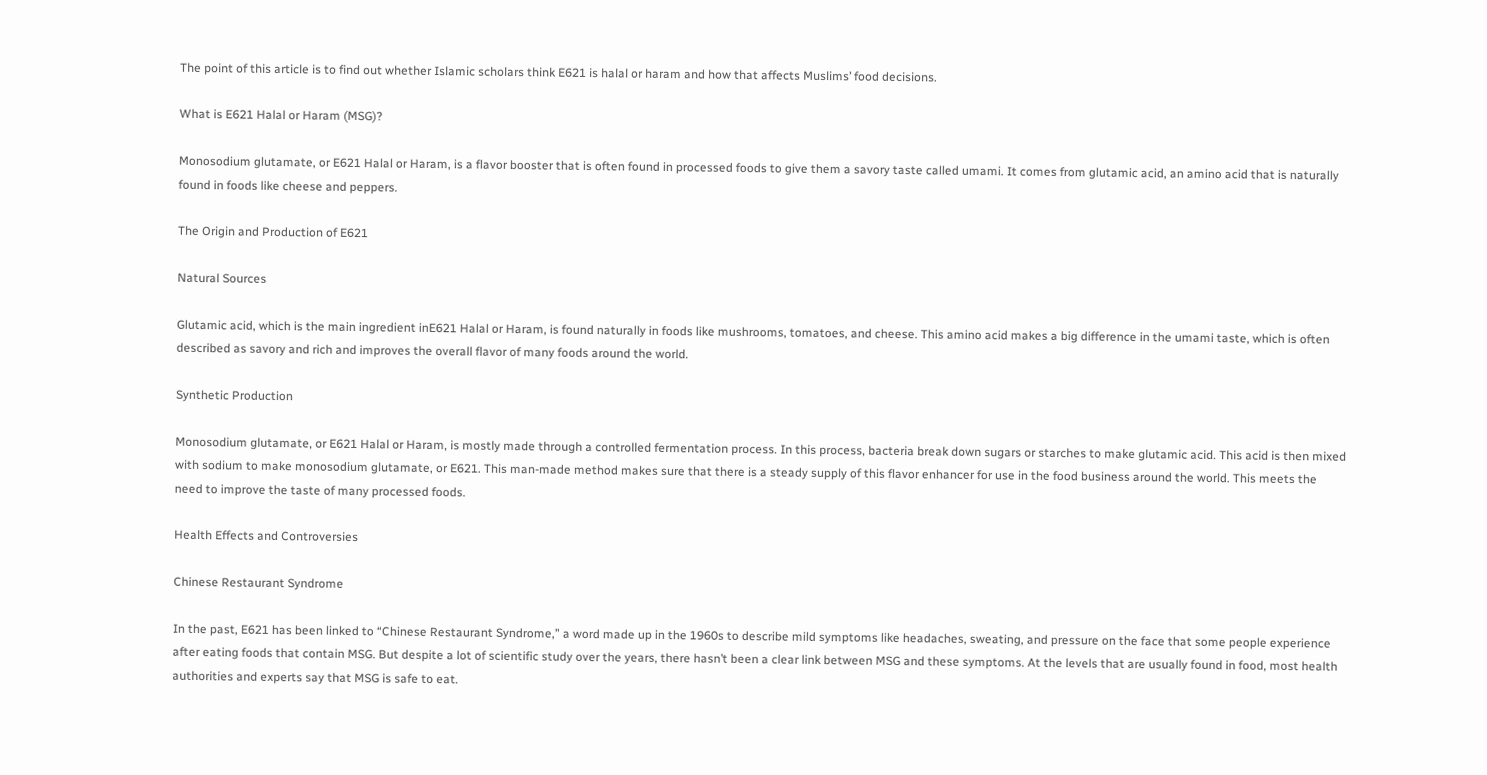The point of this article is to find out whether Islamic scholars think E621 is halal or haram and how that affects Muslims’ food decisions.

What is E621 Halal or Haram (MSG)?

Monosodium glutamate, or E621 Halal or Haram, is a flavor booster that is often found in processed foods to give them a savory taste called umami. It comes from glutamic acid, an amino acid that is naturally found in foods like cheese and peppers.

The Origin and Production of E621

Natural Sources

Glutamic acid, which is the main ingredient inE621 Halal or Haram, is found naturally in foods like mushrooms, tomatoes, and cheese. This amino acid makes a big difference in the umami taste, which is often described as savory and rich and improves the overall flavor of many foods around the world.

Synthetic Production

Monosodium glutamate, or E621 Halal or Haram, is mostly made through a controlled fermentation process. In this process, bacteria break down sugars or starches to make glutamic acid. This acid is then mixed with sodium to make monosodium glutamate, or E621. This man-made method makes sure that there is a steady supply of this flavor enhancer for use in the food business around the world. This meets the need to improve the taste of many processed foods.

Health Effects and Controversies

Chinese Restaurant Syndrome

In the past, E621 has been linked to “Chinese Restaurant Syndrome,” a word made up in the 1960s to describe mild symptoms like headaches, sweating, and pressure on the face that some people experience after eating foods that contain MSG. But despite a lot of scientific study over the years, there hasn’t been a clear link between MSG and these symptoms. At the levels that are usually found in food, most health authorities and experts say that MSG is safe to eat.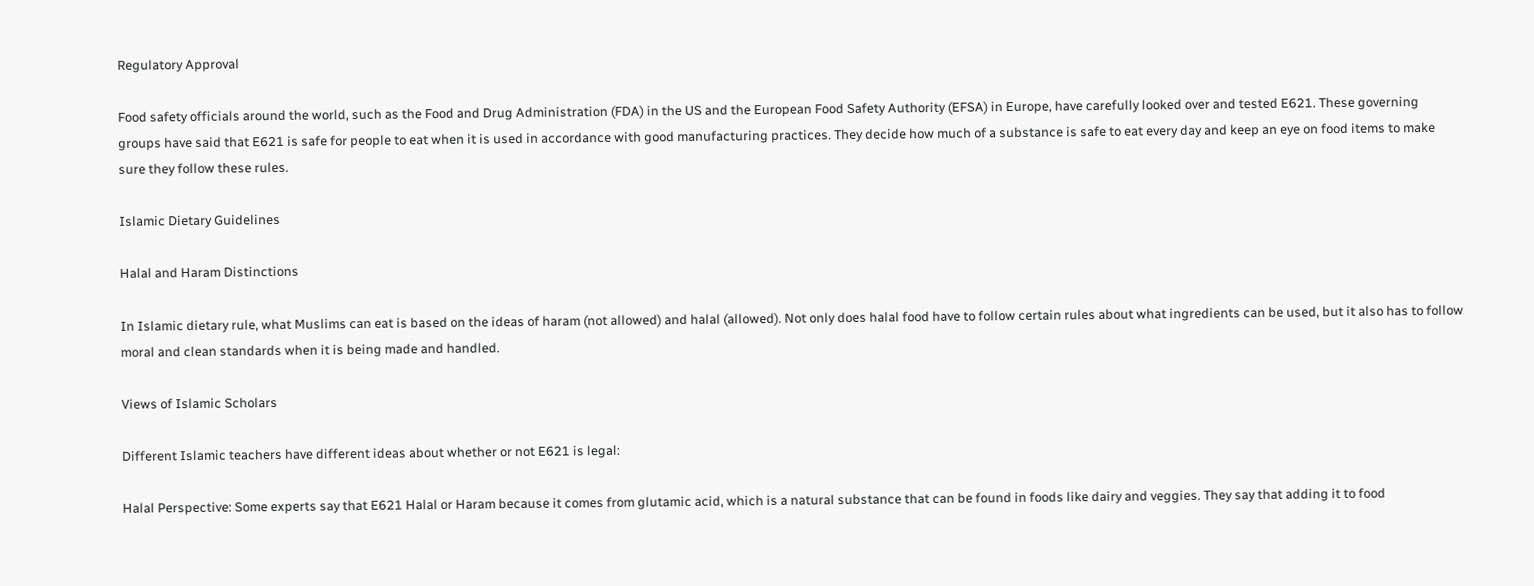Regulatory Approval

Food safety officials around the world, such as the Food and Drug Administration (FDA) in the US and the European Food Safety Authority (EFSA) in Europe, have carefully looked over and tested E621. These governing groups have said that E621 is safe for people to eat when it is used in accordance with good manufacturing practices. They decide how much of a substance is safe to eat every day and keep an eye on food items to make sure they follow these rules.

Islamic Dietary Guidelines

Halal and Haram Distinctions

In Islamic dietary rule, what Muslims can eat is based on the ideas of haram (not allowed) and halal (allowed). Not only does halal food have to follow certain rules about what ingredients can be used, but it also has to follow moral and clean standards when it is being made and handled.

Views of Islamic Scholars

Different Islamic teachers have different ideas about whether or not E621 is legal:

Halal Perspective: Some experts say that E621 Halal or Haram because it comes from glutamic acid, which is a natural substance that can be found in foods like dairy and veggies. They say that adding it to food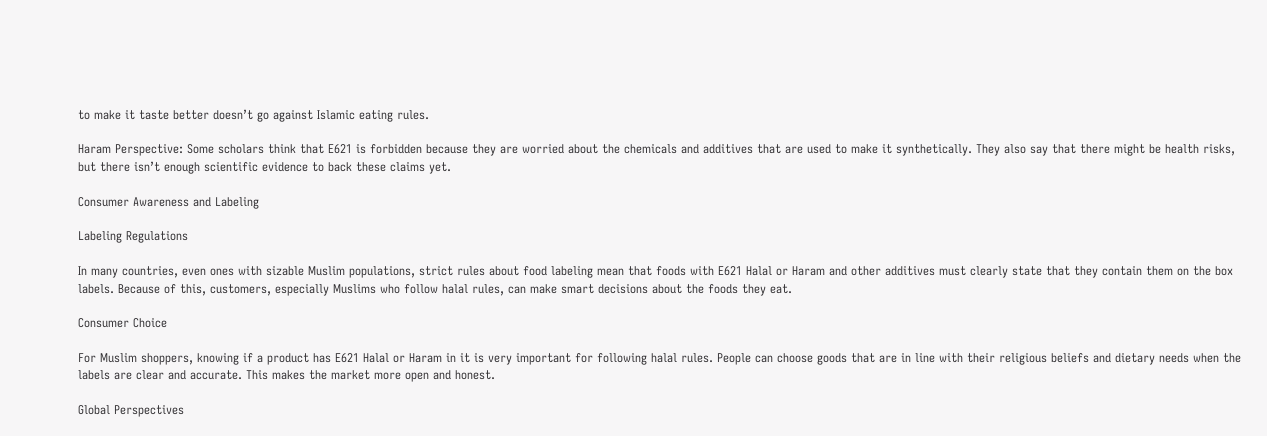to make it taste better doesn’t go against Islamic eating rules.

Haram Perspective: Some scholars think that E621 is forbidden because they are worried about the chemicals and additives that are used to make it synthetically. They also say that there might be health risks, but there isn’t enough scientific evidence to back these claims yet.

Consumer Awareness and Labeling

Labeling Regulations

In many countries, even ones with sizable Muslim populations, strict rules about food labeling mean that foods with E621 Halal or Haram and other additives must clearly state that they contain them on the box labels. Because of this, customers, especially Muslims who follow halal rules, can make smart decisions about the foods they eat.

Consumer Choice

For Muslim shoppers, knowing if a product has E621 Halal or Haram in it is very important for following halal rules. People can choose goods that are in line with their religious beliefs and dietary needs when the labels are clear and accurate. This makes the market more open and honest.

Global Perspectives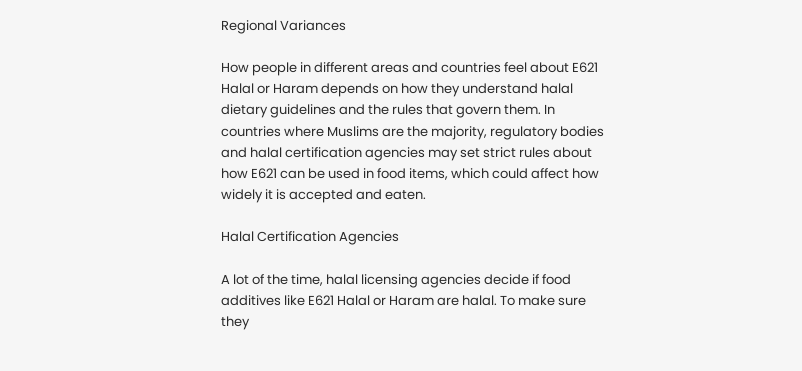Regional Variances

How people in different areas and countries feel about E621 Halal or Haram depends on how they understand halal dietary guidelines and the rules that govern them. In countries where Muslims are the majority, regulatory bodies and halal certification agencies may set strict rules about how E621 can be used in food items, which could affect how widely it is accepted and eaten.

Halal Certification Agencies

A lot of the time, halal licensing agencies decide if food additives like E621 Halal or Haram are halal. To make sure they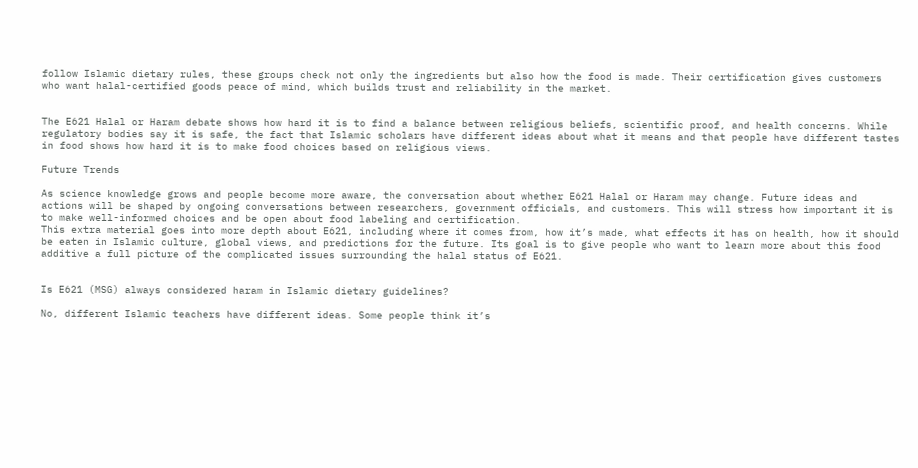follow Islamic dietary rules, these groups check not only the ingredients but also how the food is made. Their certification gives customers who want halal-certified goods peace of mind, which builds trust and reliability in the market.


The E621 Halal or Haram debate shows how hard it is to find a balance between religious beliefs, scientific proof, and health concerns. While regulatory bodies say it is safe, the fact that Islamic scholars have different ideas about what it means and that people have different tastes in food shows how hard it is to make food choices based on religious views.

Future Trends

As science knowledge grows and people become more aware, the conversation about whether E621 Halal or Haram may change. Future ideas and actions will be shaped by ongoing conversations between researchers, government officials, and customers. This will stress how important it is to make well-informed choices and be open about food labeling and certification.
This extra material goes into more depth about E621, including where it comes from, how it’s made, what effects it has on health, how it should be eaten in Islamic culture, global views, and predictions for the future. Its goal is to give people who want to learn more about this food additive a full picture of the complicated issues surrounding the halal status of E621.


Is E621 (MSG) always considered haram in Islamic dietary guidelines?

No, different Islamic teachers have different ideas. Some people think it’s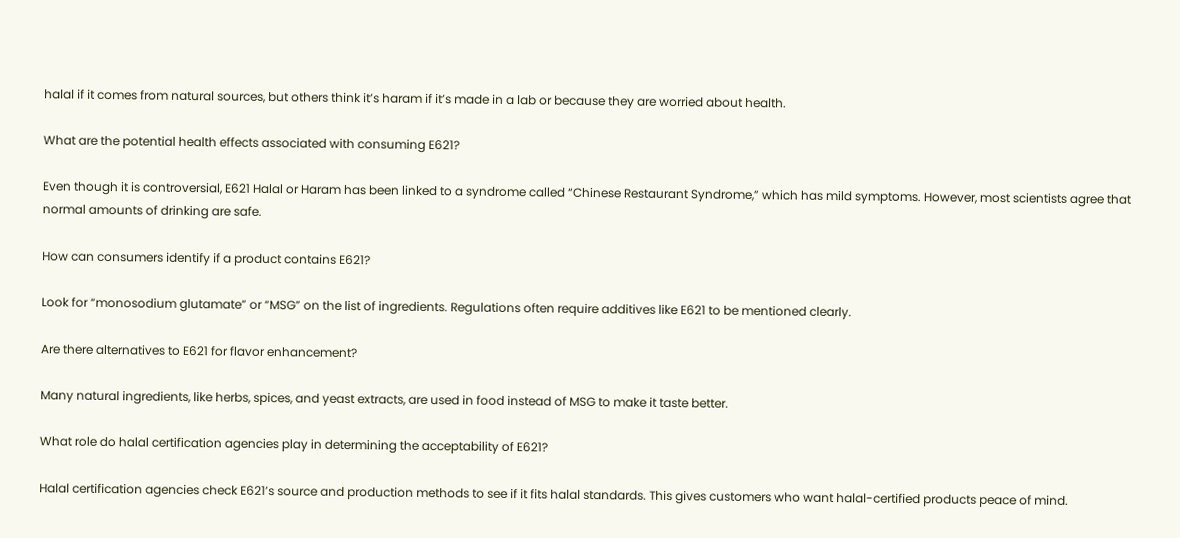halal if it comes from natural sources, but others think it’s haram if it’s made in a lab or because they are worried about health.

What are the potential health effects associated with consuming E621?

Even though it is controversial, E621 Halal or Haram has been linked to a syndrome called “Chinese Restaurant Syndrome,” which has mild symptoms. However, most scientists agree that normal amounts of drinking are safe.

How can consumers identify if a product contains E621?

Look for “monosodium glutamate” or “MSG” on the list of ingredients. Regulations often require additives like E621 to be mentioned clearly.

Are there alternatives to E621 for flavor enhancement?

Many natural ingredients, like herbs, spices, and yeast extracts, are used in food instead of MSG to make it taste better.

What role do halal certification agencies play in determining the acceptability of E621?

Halal certification agencies check E621’s source and production methods to see if it fits halal standards. This gives customers who want halal-certified products peace of mind.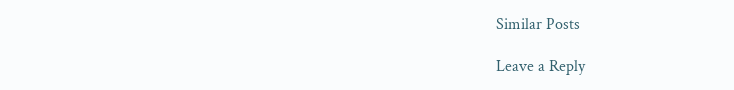Similar Posts

Leave a Reply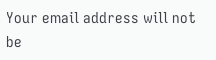Your email address will not be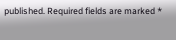published. Required fields are marked *